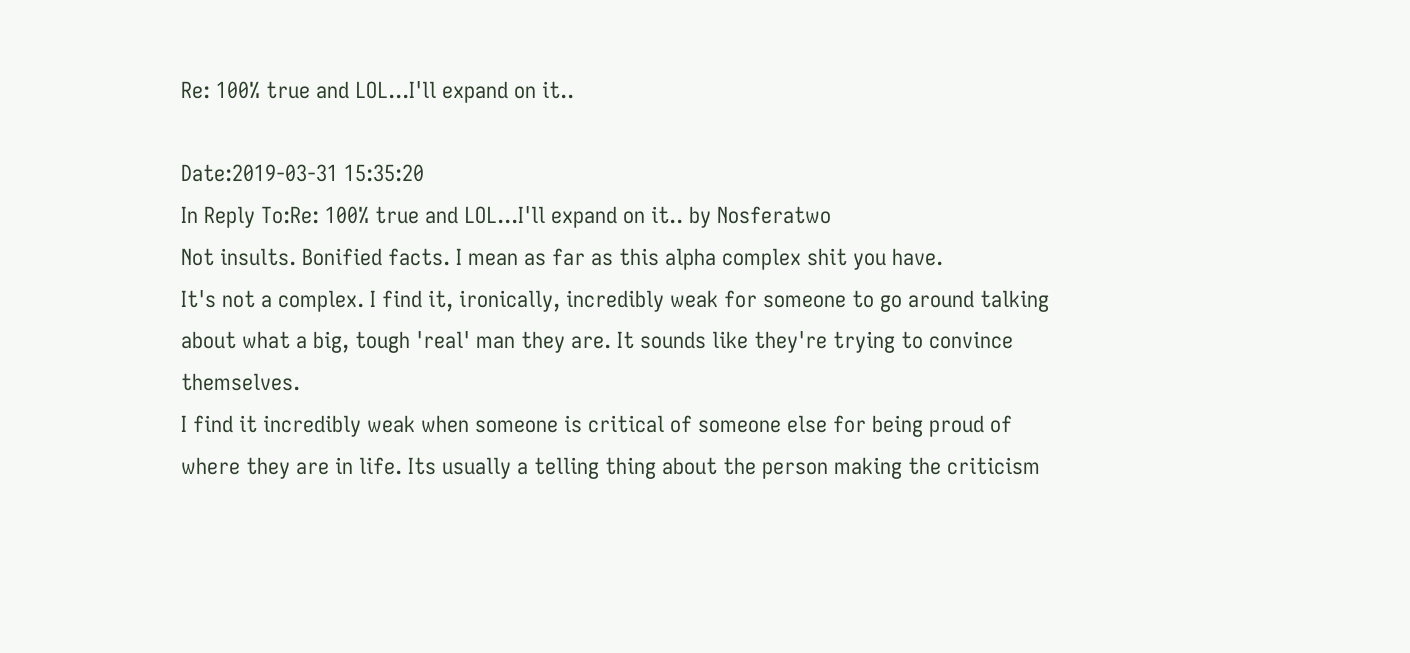Re: 100% true and LOL...I'll expand on it..

Date:2019-03-31 15:35:20
In Reply To:Re: 100% true and LOL...I'll expand on it.. by Nosferatwo
Not insults. Bonified facts. I mean as far as this alpha complex shit you have.
It's not a complex. I find it, ironically, incredibly weak for someone to go around talking about what a big, tough 'real' man they are. It sounds like they're trying to convince themselves.
I find it incredibly weak when someone is critical of someone else for being proud of where they are in life. Its usually a telling thing about the person making the criticism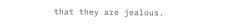that they are jealous.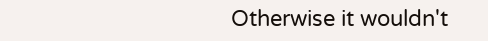Otherwise it wouldn't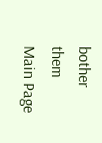bother them
Main Page